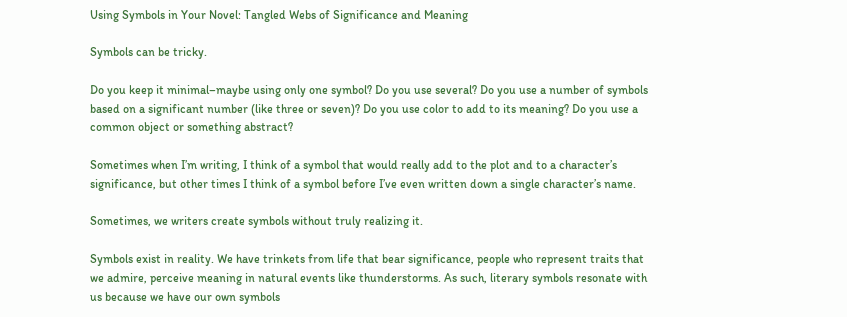Using Symbols in Your Novel: Tangled Webs of Significance and Meaning

Symbols can be tricky.

Do you keep it minimal–maybe using only one symbol? Do you use several? Do you use a number of symbols based on a significant number (like three or seven)? Do you use color to add to its meaning? Do you use a common object or something abstract?

Sometimes when I’m writing, I think of a symbol that would really add to the plot and to a character’s significance, but other times I think of a symbol before I’ve even written down a single character’s name.

Sometimes, we writers create symbols without truly realizing it.

Symbols exist in reality. We have trinkets from life that bear significance, people who represent traits that we admire, perceive meaning in natural events like thunderstorms. As such, literary symbols resonate with us because we have our own symbols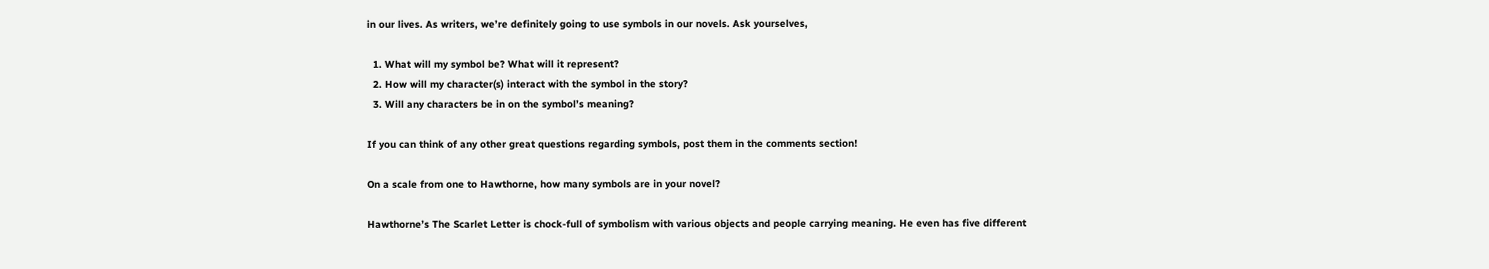in our lives. As writers, we’re definitely going to use symbols in our novels. Ask yourselves,

  1. What will my symbol be? What will it represent?
  2. How will my character(s) interact with the symbol in the story?
  3. Will any characters be in on the symbol’s meaning?

If you can think of any other great questions regarding symbols, post them in the comments section!

On a scale from one to Hawthorne, how many symbols are in your novel?

Hawthorne’s The Scarlet Letter is chock-full of symbolism with various objects and people carrying meaning. He even has five different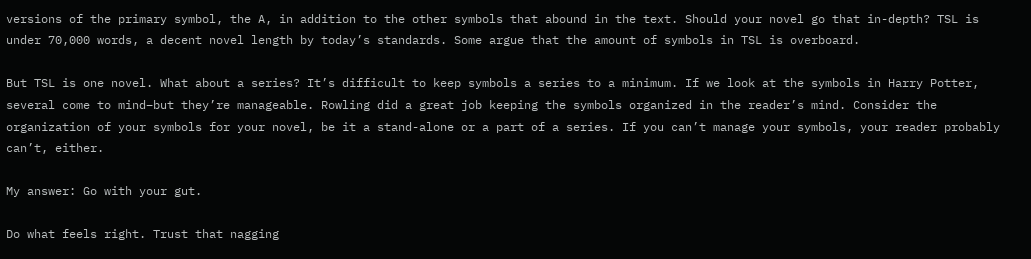versions of the primary symbol, the A, in addition to the other symbols that abound in the text. Should your novel go that in-depth? TSL is under 70,000 words, a decent novel length by today’s standards. Some argue that the amount of symbols in TSL is overboard.

But TSL is one novel. What about a series? It’s difficult to keep symbols a series to a minimum. If we look at the symbols in Harry Potter, several come to mind–but they’re manageable. Rowling did a great job keeping the symbols organized in the reader’s mind. Consider the organization of your symbols for your novel, be it a stand-alone or a part of a series. If you can’t manage your symbols, your reader probably can’t, either.

My answer: Go with your gut.

Do what feels right. Trust that nagging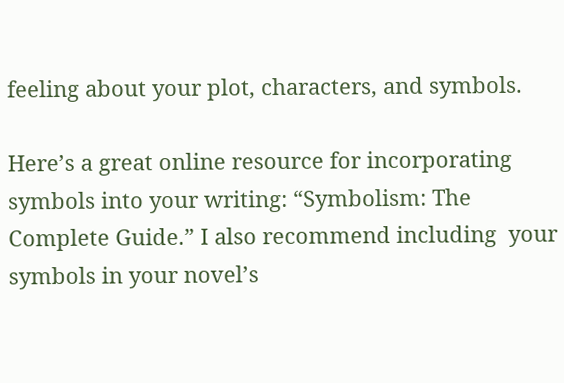feeling about your plot, characters, and symbols.

Here’s a great online resource for incorporating symbols into your writing: “Symbolism: The Complete Guide.” I also recommend including  your symbols in your novel’s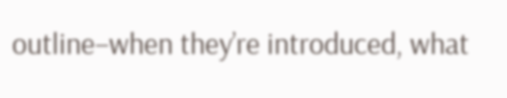outline–when they’re introduced, what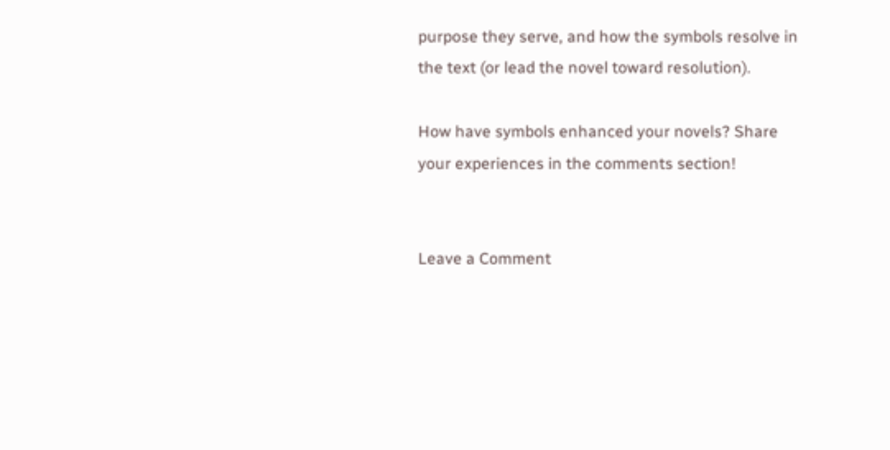purpose they serve, and how the symbols resolve in the text (or lead the novel toward resolution).

How have symbols enhanced your novels? Share your experiences in the comments section!


Leave a Comment